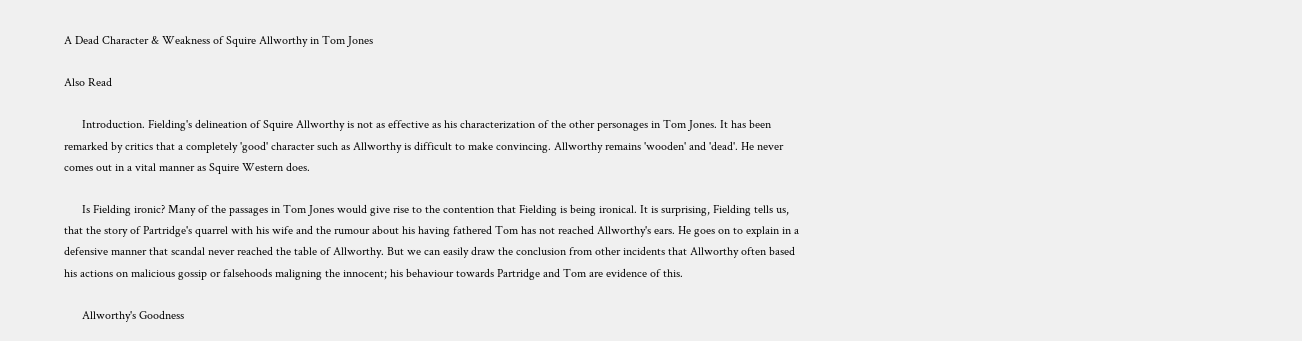A Dead Character & Weakness of Squire Allworthy in Tom Jones

Also Read

      Introduction. Fielding's delineation of Squire Allworthy is not as effective as his characterization of the other personages in Tom Jones. It has been remarked by critics that a completely 'good' character such as Allworthy is difficult to make convincing. Allworthy remains 'wooden' and 'dead'. He never comes out in a vital manner as Squire Western does.

      Is Fielding ironic? Many of the passages in Tom Jones would give rise to the contention that Fielding is being ironical. It is surprising, Fielding tells us, that the story of Partridge's quarrel with his wife and the rumour about his having fathered Tom has not reached Allworthy's ears. He goes on to explain in a defensive manner that scandal never reached the table of Allworthy. But we can easily draw the conclusion from other incidents that Allworthy often based his actions on malicious gossip or falsehoods maligning the innocent; his behaviour towards Partridge and Tom are evidence of this.

      Allworthy's Goodness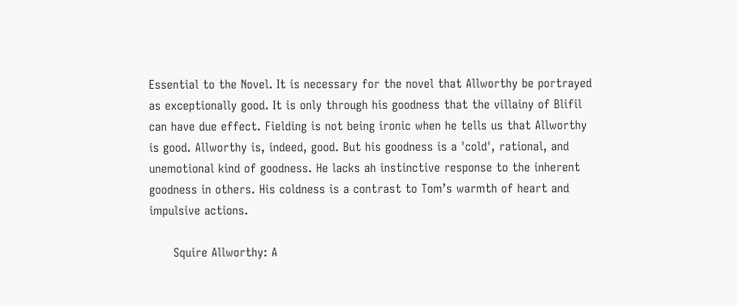Essential to the Novel. It is necessary for the novel that Allworthy be portrayed as exceptionally good. It is only through his goodness that the villainy of Blifil can have due effect. Fielding is not being ironic when he tells us that Allworthy is good. Allworthy is, indeed, good. But his goodness is a 'cold', rational, and unemotional kind of goodness. He lacks ah instinctive response to the inherent goodness in others. His coldness is a contrast to Tom’s warmth of heart and impulsive actions.

      Squire Allworthy: A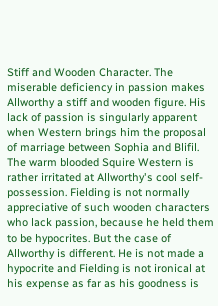Stiff and Wooden Character. The miserable deficiency in passion makes Allworthy a stiff and wooden figure. His lack of passion is singularly apparent when Western brings him the proposal of marriage between Sophia and Blifil. The warm blooded Squire Western is rather irritated at Allworthy's cool self-possession. Fielding is not normally appreciative of such wooden characters who lack passion, because he held them to be hypocrites. But the case of Allworthy is different. He is not made a hypocrite and Fielding is not ironical at his expense as far as his goodness is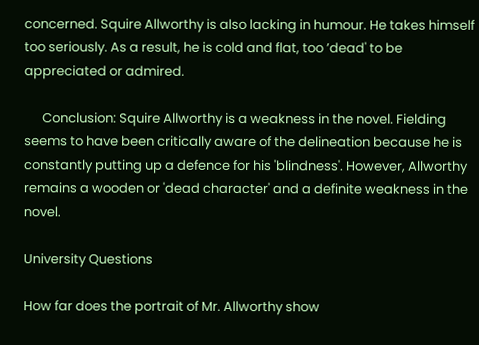concerned. Squire Allworthy is also lacking in humour. He takes himself too seriously. As a result, he is cold and flat, too ’dead' to be appreciated or admired.

      Conclusion: Squire Allworthy is a weakness in the novel. Fielding seems to have been critically aware of the delineation because he is constantly putting up a defence for his 'blindness'. However, Allworthy remains a wooden or 'dead character' and a definite weakness in the novel.

University Questions

How far does the portrait of Mr. Allworthy show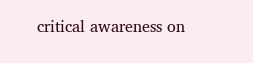critical awareness on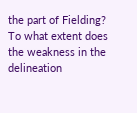the part of Fielding?
To what extent does the weakness in the delineation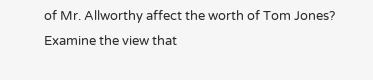of Mr. Allworthy affect the worth of Tom Jones?
Examine the view that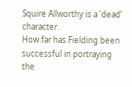Squire Allworthy is a 'dead' character.
How far has Fielding been successful in portraying the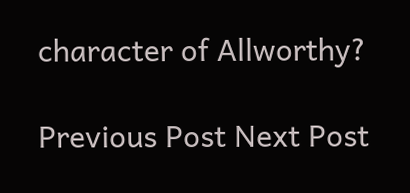character of Allworthy?

Previous Post Next Post